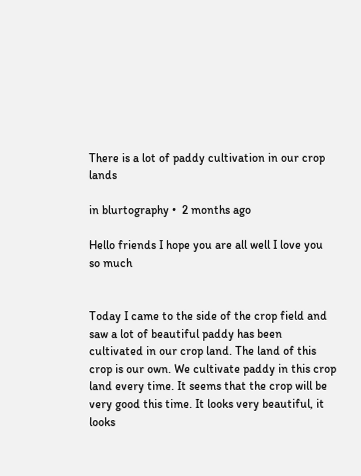There is a lot of paddy cultivation in our crop lands

in blurtography •  2 months ago

Hello friends I hope you are all well I love you so much


Today I came to the side of the crop field and saw a lot of beautiful paddy has been cultivated in our crop land. The land of this crop is our own. We cultivate paddy in this crop land every time. It seems that the crop will be very good this time. It looks very beautiful, it looks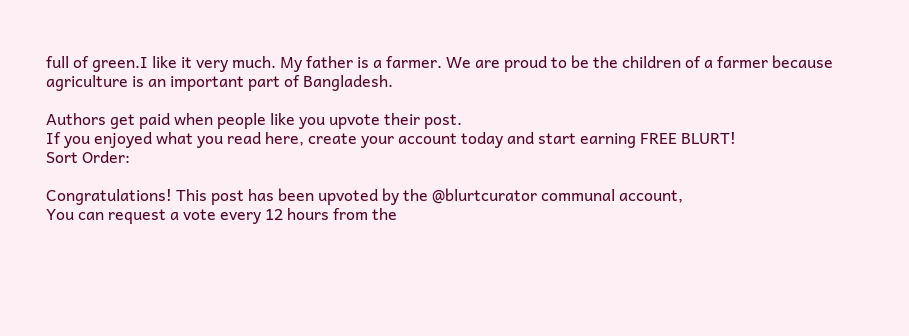full of green.I like it very much. My father is a farmer. We are proud to be the children of a farmer because agriculture is an important part of Bangladesh.

Authors get paid when people like you upvote their post.
If you enjoyed what you read here, create your account today and start earning FREE BLURT!
Sort Order:

Congratulations! This post has been upvoted by the @blurtcurator communal account,
You can request a vote every 12 hours from the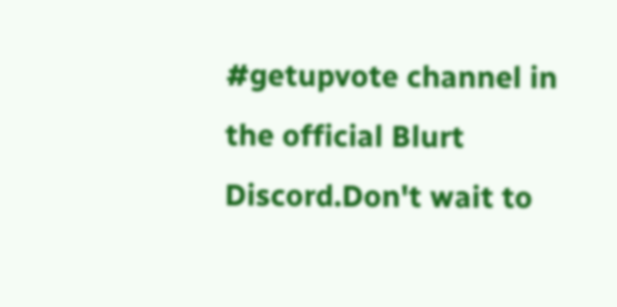#getupvote channel in the official Blurt Discord.Don't wait to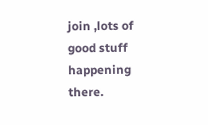join ,lots of good stuff happening there.